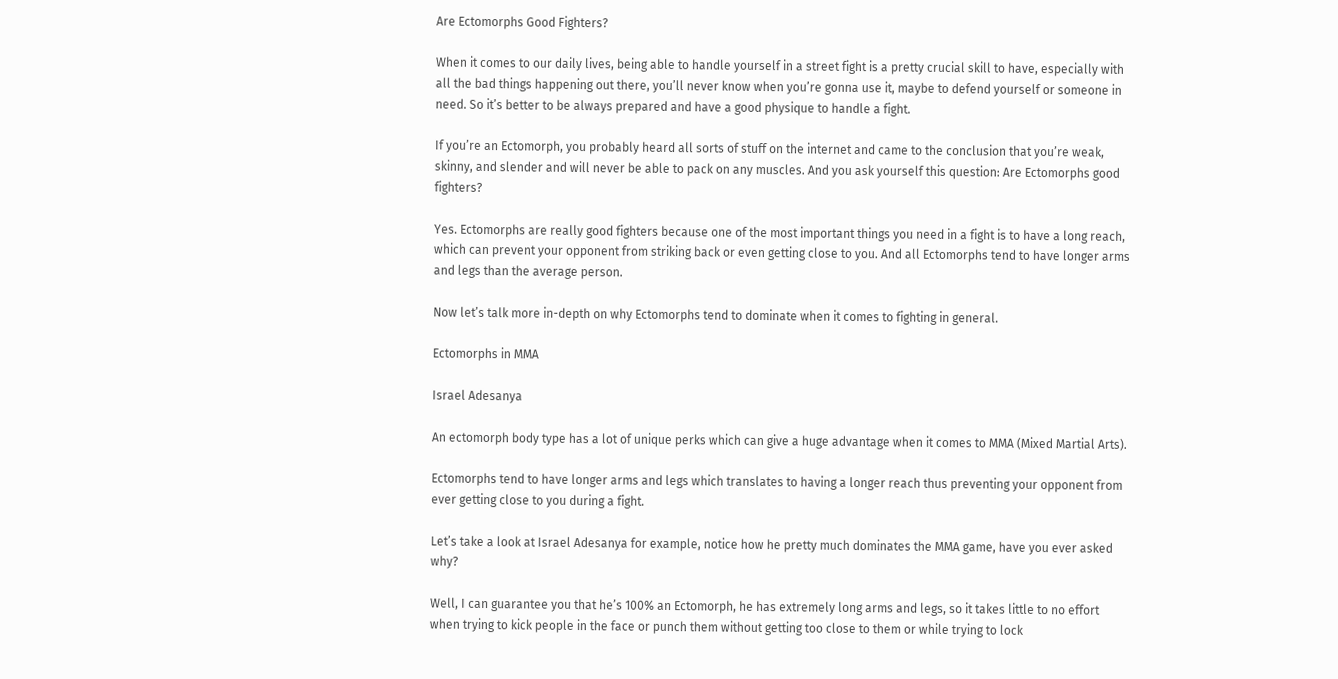Are Ectomorphs Good Fighters?

When it comes to our daily lives, being able to handle yourself in a street fight is a pretty crucial skill to have, especially with all the bad things happening out there, you’ll never know when you’re gonna use it, maybe to defend yourself or someone in need. So it’s better to be always prepared and have a good physique to handle a fight.

If you’re an Ectomorph, you probably heard all sorts of stuff on the internet and came to the conclusion that you’re weak, skinny, and slender and will never be able to pack on any muscles. And you ask yourself this question: Are Ectomorphs good fighters?

Yes. Ectomorphs are really good fighters because one of the most important things you need in a fight is to have a long reach, which can prevent your opponent from striking back or even getting close to you. And all Ectomorphs tend to have longer arms and legs than the average person.

Now let’s talk more in-depth on why Ectomorphs tend to dominate when it comes to fighting in general.

Ectomorphs in MMA

Israel Adesanya

An ectomorph body type has a lot of unique perks which can give a huge advantage when it comes to MMA (Mixed Martial Arts).

Ectomorphs tend to have longer arms and legs which translates to having a longer reach thus preventing your opponent from ever getting close to you during a fight.

Let’s take a look at Israel Adesanya for example, notice how he pretty much dominates the MMA game, have you ever asked why?

Well, I can guarantee you that he’s 100% an Ectomorph, he has extremely long arms and legs, so it takes little to no effort when trying to kick people in the face or punch them without getting too close to them or while trying to lock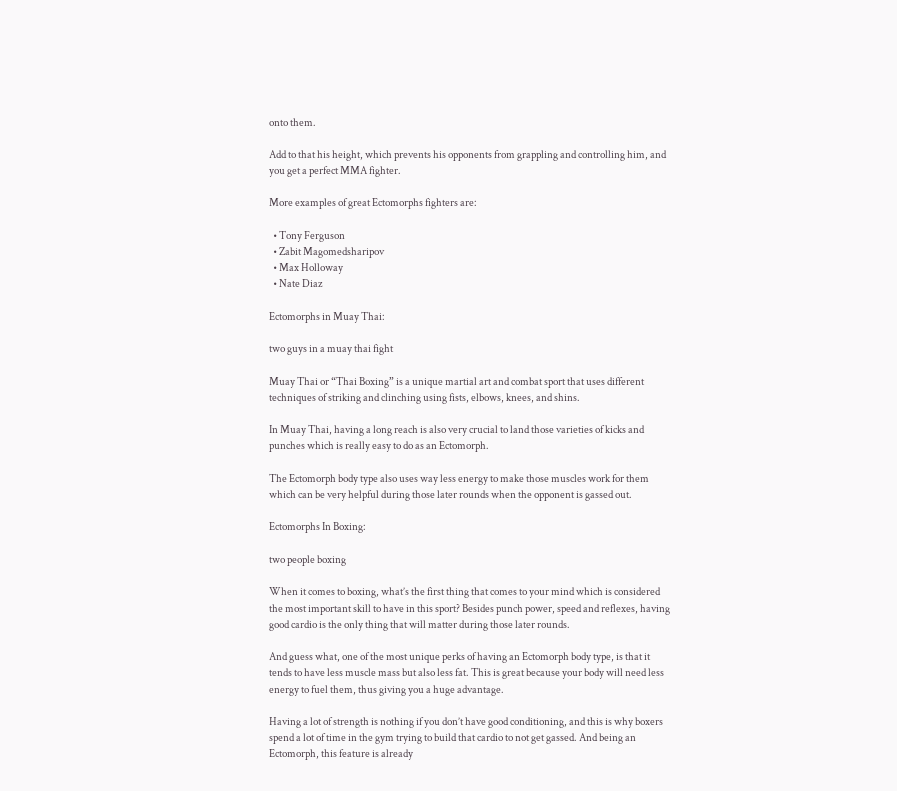onto them.

Add to that his height, which prevents his opponents from grappling and controlling him, and you get a perfect MMA fighter.

More examples of great Ectomorphs fighters are:

  • Tony Ferguson
  • Zabit Magomedsharipov
  • Max Holloway
  • Nate Diaz

Ectomorphs in Muay Thai:

two guys in a muay thai fight

Muay Thai or “Thai Boxing” is a unique martial art and combat sport that uses different techniques of striking and clinching using fists, elbows, knees, and shins.

In Muay Thai, having a long reach is also very crucial to land those varieties of kicks and punches which is really easy to do as an Ectomorph.

The Ectomorph body type also uses way less energy to make those muscles work for them which can be very helpful during those later rounds when the opponent is gassed out.

Ectomorphs In Boxing:

two people boxing

When it comes to boxing, what’s the first thing that comes to your mind which is considered the most important skill to have in this sport? Besides punch power, speed and reflexes, having good cardio is the only thing that will matter during those later rounds.

And guess what, one of the most unique perks of having an Ectomorph body type, is that it tends to have less muscle mass but also less fat. This is great because your body will need less energy to fuel them, thus giving you a huge advantage.

Having a lot of strength is nothing if you don’t have good conditioning, and this is why boxers spend a lot of time in the gym trying to build that cardio to not get gassed. And being an Ectomorph, this feature is already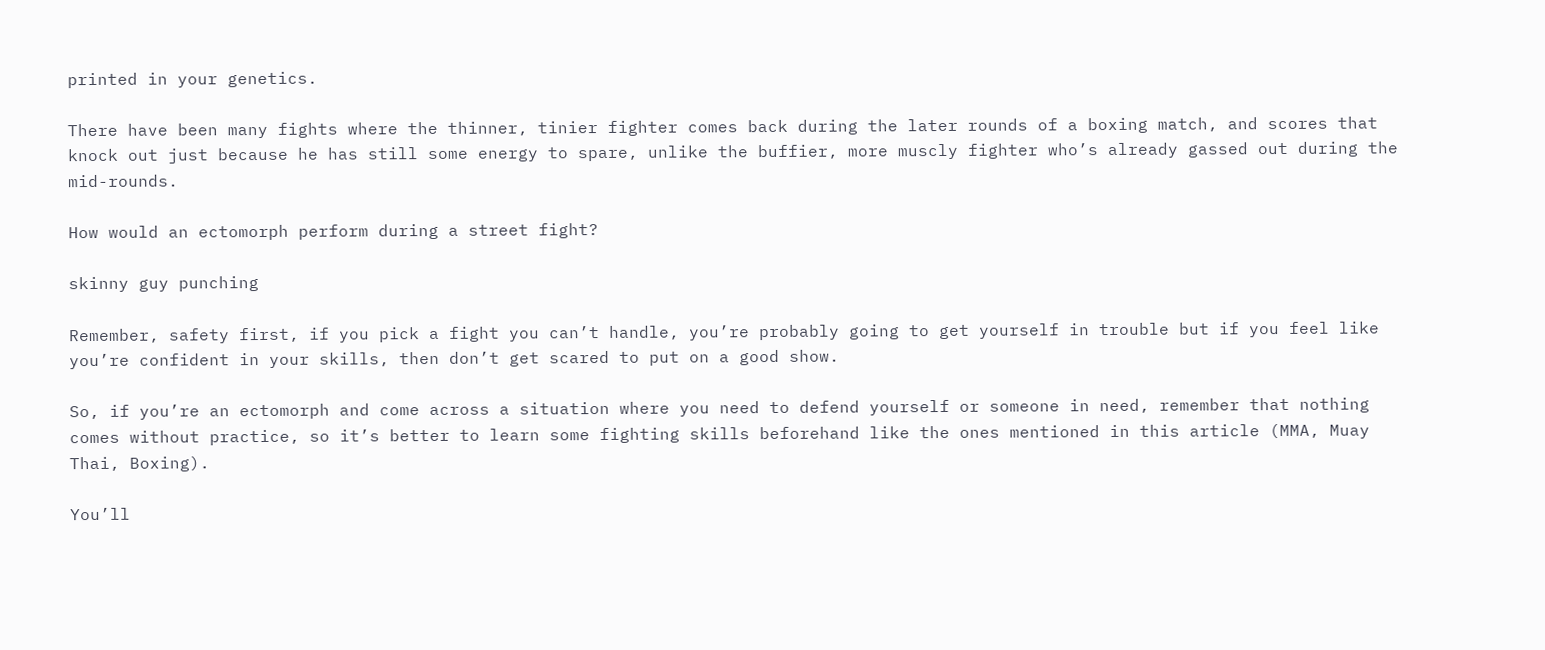printed in your genetics.

There have been many fights where the thinner, tinier fighter comes back during the later rounds of a boxing match, and scores that knock out just because he has still some energy to spare, unlike the buffier, more muscly fighter who’s already gassed out during the mid-rounds.

How would an ectomorph perform during a street fight?

skinny guy punching

Remember, safety first, if you pick a fight you can’t handle, you’re probably going to get yourself in trouble but if you feel like you’re confident in your skills, then don’t get scared to put on a good show.

So, if you’re an ectomorph and come across a situation where you need to defend yourself or someone in need, remember that nothing comes without practice, so it’s better to learn some fighting skills beforehand like the ones mentioned in this article (MMA, Muay Thai, Boxing).

You’ll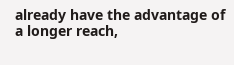already have the advantage of a longer reach,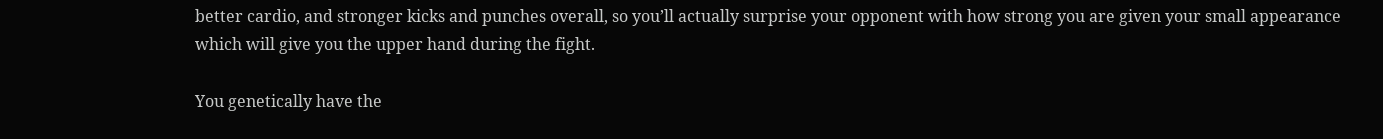better cardio, and stronger kicks and punches overall, so you’ll actually surprise your opponent with how strong you are given your small appearance which will give you the upper hand during the fight.

You genetically have the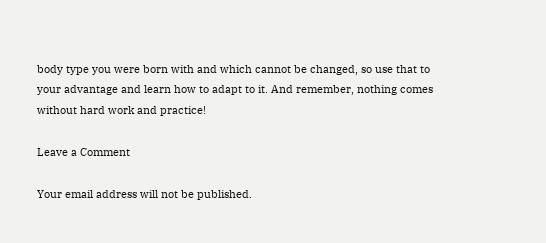body type you were born with and which cannot be changed, so use that to your advantage and learn how to adapt to it. And remember, nothing comes without hard work and practice!

Leave a Comment

Your email address will not be published.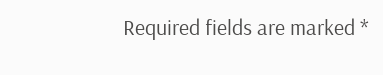Required fields are marked *